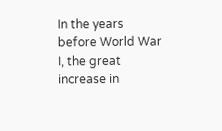In the years before World War I, the great increase in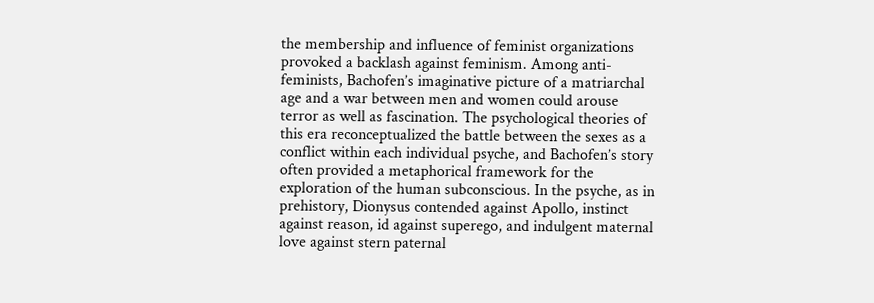the membership and influence of feminist organizations provoked a backlash against feminism. Among anti-feminists, Bachofen’s imaginative picture of a matriarchal age and a war between men and women could arouse terror as well as fascination. The psychological theories of this era reconceptualized the battle between the sexes as a conflict within each individual psyche, and Bachofen’s story often provided a metaphorical framework for the exploration of the human subconscious. In the psyche, as in prehistory, Dionysus contended against Apollo, instinct against reason, id against superego, and indulgent maternal love against stern paternal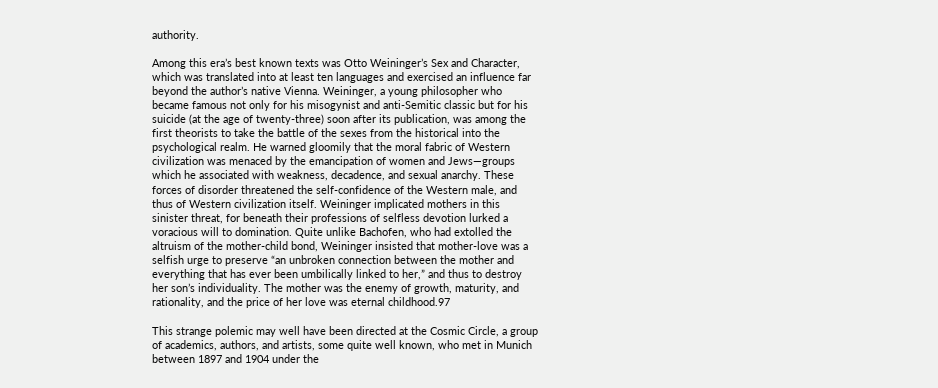authority.

Among this era’s best known texts was Otto Weininger’s Sex and Character, which was translated into at least ten languages and exercised an influence far beyond the author’s native Vienna. Weininger, a young philosopher who became famous not only for his misogynist and anti-Semitic classic but for his suicide (at the age of twenty-three) soon after its publication, was among the first theorists to take the battle of the sexes from the historical into the psychological realm. He warned gloomily that the moral fabric of Western civilization was menaced by the emancipation of women and Jews—groups which he associated with weakness, decadence, and sexual anarchy. These forces of disorder threatened the self-confidence of the Western male, and thus of Western civilization itself. Weininger implicated mothers in this sinister threat, for beneath their professions of selfless devotion lurked a voracious will to domination. Quite unlike Bachofen, who had extolled the altruism of the mother-child bond, Weininger insisted that mother-love was a selfish urge to preserve “an unbroken connection between the mother and everything that has ever been umbilically linked to her,” and thus to destroy her son’s individuality. The mother was the enemy of growth, maturity, and rationality, and the price of her love was eternal childhood.97

This strange polemic may well have been directed at the Cosmic Circle, a group of academics, authors, and artists, some quite well known, who met in Munich between 1897 and 1904 under the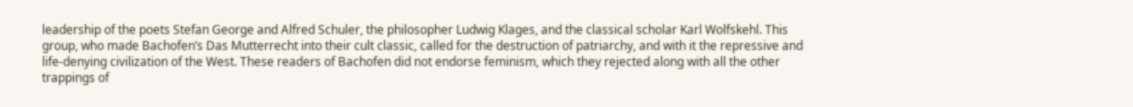leadership of the poets Stefan George and Alfred Schuler, the philosopher Ludwig Klages, and the classical scholar Karl Wolfskehl. This group, who made Bachofen’s Das Mutterrecht into their cult classic, called for the destruction of patriarchy, and with it the repressive and life-denying civilization of the West. These readers of Bachofen did not endorse feminism, which they rejected along with all the other trappings of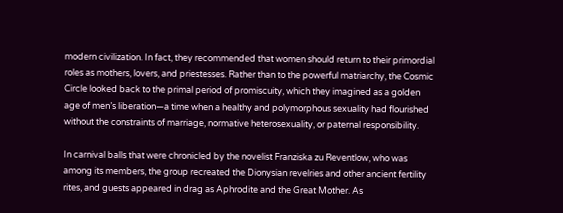modern civilization. In fact, they recommended that women should return to their primordial roles as mothers, lovers, and priestesses. Rather than to the powerful matriarchy, the Cosmic Circle looked back to the primal period of promiscuity, which they imagined as a golden age of men’s liberation—a time when a healthy and polymorphous sexuality had flourished without the constraints of marriage, normative heterosexuality, or paternal responsibility.

In carnival balls that were chronicled by the novelist Franziska zu Reventlow, who was among its members, the group recreated the Dionysian revelries and other ancient fertility rites, and guests appeared in drag as Aphrodite and the Great Mother. As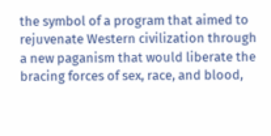the symbol of a program that aimed to rejuvenate Western civilization through a new paganism that would liberate the bracing forces of sex, race, and blood,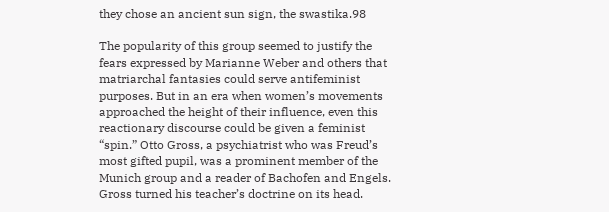they chose an ancient sun sign, the swastika.98

The popularity of this group seemed to justify the fears expressed by Marianne Weber and others that matriarchal fantasies could serve antifeminist purposes. But in an era when women’s movements approached the height of their influence, even this reactionary discourse could be given a feminist “spin.” Otto Gross, a psychiatrist who was Freud’s most gifted pupil, was a prominent member of the Munich group and a reader of Bachofen and Engels. Gross turned his teacher’s doctrine on its head.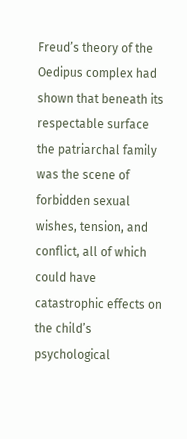Freud’s theory of the Oedipus complex had shown that beneath its respectable surface the patriarchal family was the scene of forbidden sexual wishes, tension, and conflict, all of which could have catastrophic effects on the child’s psychological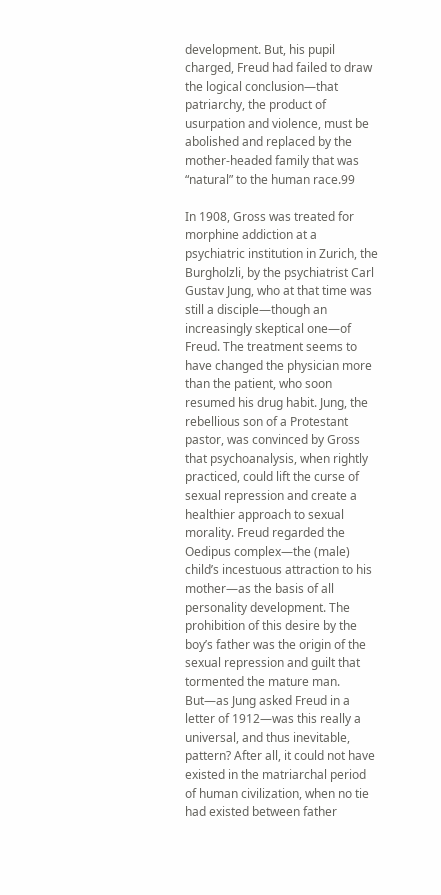development. But, his pupil charged, Freud had failed to draw the logical conclusion—that patriarchy, the product of usurpation and violence, must be abolished and replaced by the mother-headed family that was “natural” to the human race.99

In 1908, Gross was treated for morphine addiction at a psychiatric institution in Zurich, the Burgholzli, by the psychiatrist Carl Gustav Jung, who at that time was still a disciple—though an increasingly skeptical one—of Freud. The treatment seems to have changed the physician more than the patient, who soon resumed his drug habit. Jung, the rebellious son of a Protestant pastor, was convinced by Gross that psychoanalysis, when rightly practiced, could lift the curse of sexual repression and create a healthier approach to sexual morality. Freud regarded the Oedipus complex—the (male) child’s incestuous attraction to his mother—as the basis of all personality development. The prohibition of this desire by the boy’s father was the origin of the sexual repression and guilt that tormented the mature man. But—as Jung asked Freud in a letter of 1912—was this really a universal, and thus inevitable, pattern? After all, it could not have existed in the matriarchal period of human civilization, when no tie had existed between father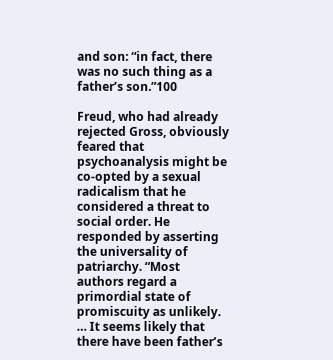and son: “in fact, there was no such thing as a father’s son.”100

Freud, who had already rejected Gross, obviously feared that psychoanalysis might be co-opted by a sexual radicalism that he considered a threat to social order. He responded by asserting the universality of patriarchy. “Most authors regard a primordial state of promiscuity as unlikely. … It seems likely that there have been father’s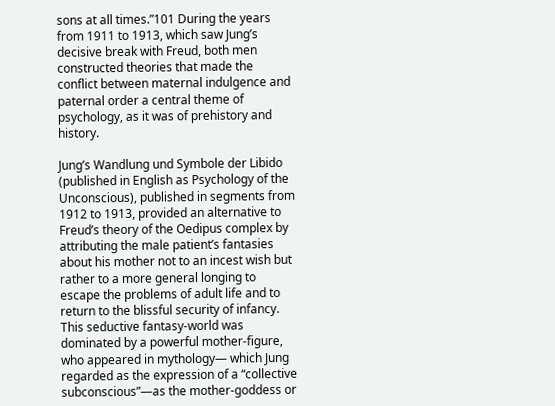sons at all times.”101 During the years from 1911 to 1913, which saw Jung’s decisive break with Freud, both men constructed theories that made the conflict between maternal indulgence and paternal order a central theme of psychology, as it was of prehistory and history.

Jung’s Wandlung und Symbole der Libido (published in English as Psychology of the Unconscious), published in segments from 1912 to 1913, provided an alternative to Freud’s theory of the Oedipus complex by attributing the male patient’s fantasies about his mother not to an incest wish but rather to a more general longing to escape the problems of adult life and to return to the blissful security of infancy. This seductive fantasy-world was dominated by a powerful mother-figure, who appeared in mythology— which Jung regarded as the expression of a “collective subconscious”—as the mother-goddess or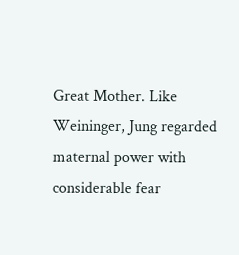Great Mother. Like Weininger, Jung regarded maternal power with considerable fear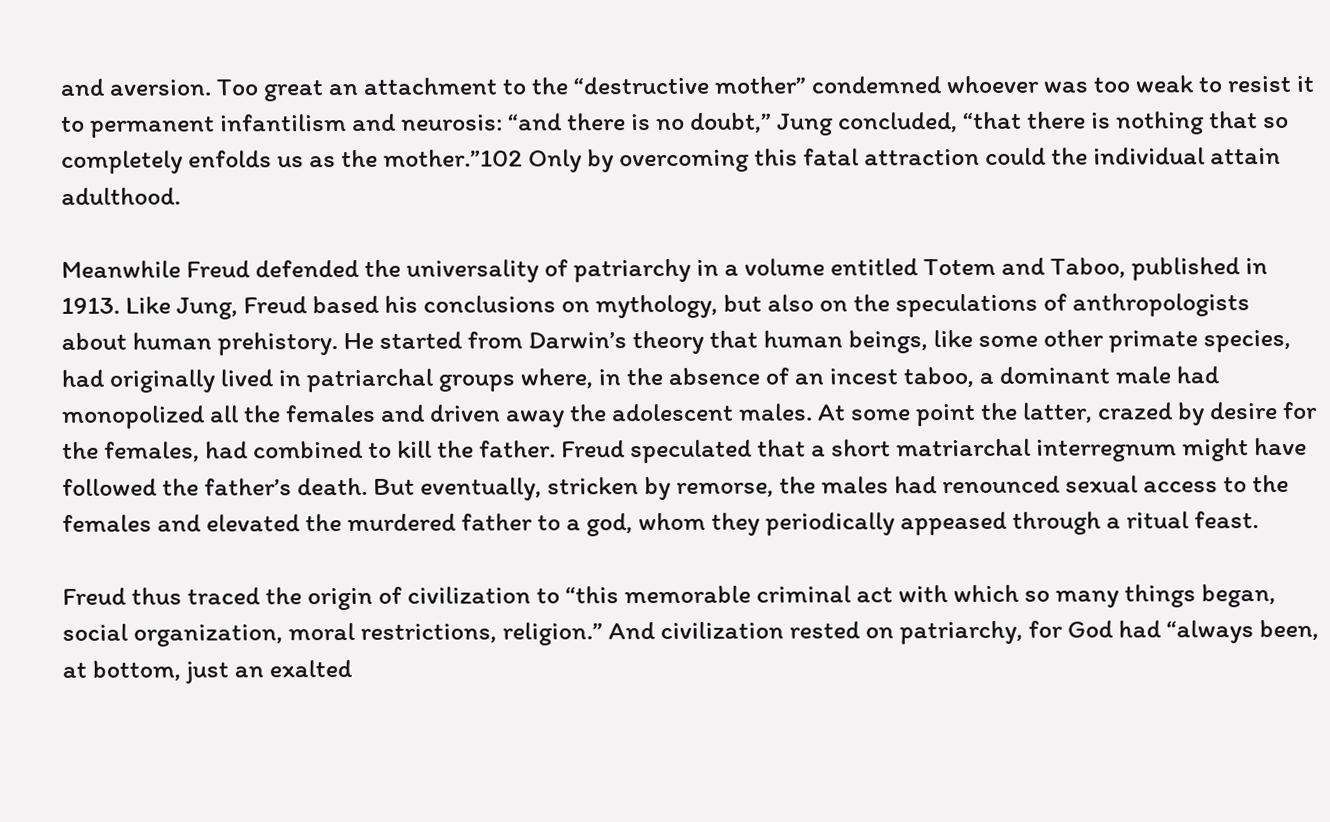and aversion. Too great an attachment to the “destructive mother” condemned whoever was too weak to resist it to permanent infantilism and neurosis: “and there is no doubt,” Jung concluded, “that there is nothing that so completely enfolds us as the mother.”102 Only by overcoming this fatal attraction could the individual attain adulthood.

Meanwhile Freud defended the universality of patriarchy in a volume entitled Totem and Taboo, published in 1913. Like Jung, Freud based his conclusions on mythology, but also on the speculations of anthropologists about human prehistory. He started from Darwin’s theory that human beings, like some other primate species, had originally lived in patriarchal groups where, in the absence of an incest taboo, a dominant male had monopolized all the females and driven away the adolescent males. At some point the latter, crazed by desire for the females, had combined to kill the father. Freud speculated that a short matriarchal interregnum might have followed the father’s death. But eventually, stricken by remorse, the males had renounced sexual access to the females and elevated the murdered father to a god, whom they periodically appeased through a ritual feast.

Freud thus traced the origin of civilization to “this memorable criminal act with which so many things began, social organization, moral restrictions, religion.” And civilization rested on patriarchy, for God had “always been, at bottom, just an exalted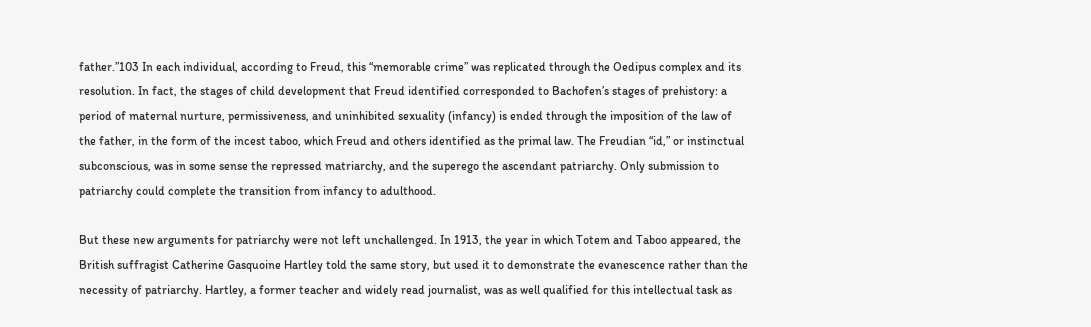father.”103 In each individual, according to Freud, this “memorable crime” was replicated through the Oedipus complex and its resolution. In fact, the stages of child development that Freud identified corresponded to Bachofen’s stages of prehistory: a period of maternal nurture, permissiveness, and uninhibited sexuality (infancy) is ended through the imposition of the law of the father, in the form of the incest taboo, which Freud and others identified as the primal law. The Freudian “id,” or instinctual subconscious, was in some sense the repressed matriarchy, and the superego the ascendant patriarchy. Only submission to patriarchy could complete the transition from infancy to adulthood.

But these new arguments for patriarchy were not left unchallenged. In 1913, the year in which Totem and Taboo appeared, the British suffragist Catherine Gasquoine Hartley told the same story, but used it to demonstrate the evanescence rather than the necessity of patriarchy. Hartley, a former teacher and widely read journalist, was as well qualified for this intellectual task as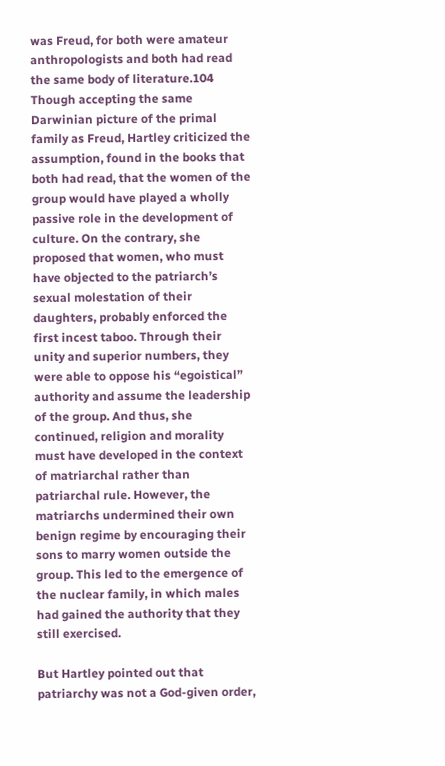was Freud, for both were amateur anthropologists and both had read the same body of literature.104 Though accepting the same Darwinian picture of the primal family as Freud, Hartley criticized the assumption, found in the books that both had read, that the women of the group would have played a wholly passive role in the development of culture. On the contrary, she proposed that women, who must have objected to the patriarch’s sexual molestation of their daughters, probably enforced the first incest taboo. Through their unity and superior numbers, they were able to oppose his “egoistical” authority and assume the leadership of the group. And thus, she continued, religion and morality must have developed in the context of matriarchal rather than patriarchal rule. However, the matriarchs undermined their own benign regime by encouraging their sons to marry women outside the group. This led to the emergence of the nuclear family, in which males had gained the authority that they still exercised.

But Hartley pointed out that patriarchy was not a God-given order,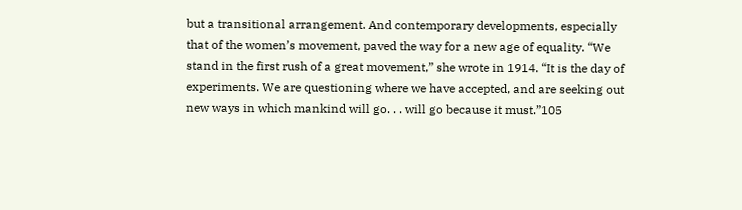but a transitional arrangement. And contemporary developments, especially that of the women’s movement, paved the way for a new age of equality. “We stand in the first rush of a great movement,” she wrote in 1914. “It is the day of experiments. We are questioning where we have accepted, and are seeking out new ways in which mankind will go. . . will go because it must.”105